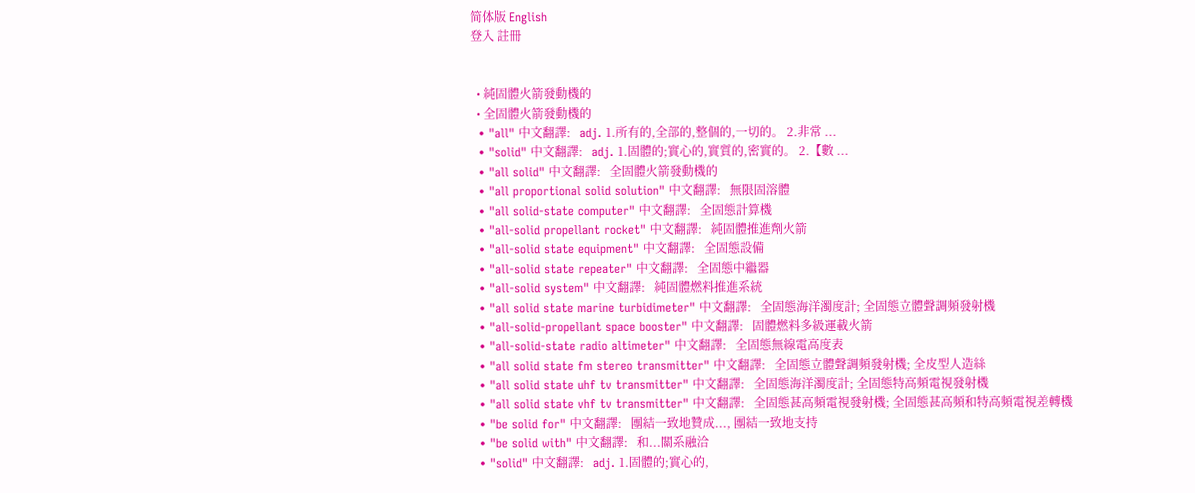简体版 English
登入 註冊


  • 純固體火箭發動機的
  • 全固體火箭發動機的
  • "all" 中文翻譯:   adj. 1.所有的,全部的,整個的,一切的。 2.非常 ...
  • "solid" 中文翻譯:   adj. 1.固體的;實心的,實質的,密實的。 2.【數 ...
  • "all solid" 中文翻譯:   全固體火箭發動機的
  • "all proportional solid solution" 中文翻譯:   無限固溶體
  • "all solid-state computer" 中文翻譯:   全固態計算機
  • "all-solid propellant rocket" 中文翻譯:   純固體推進劑火箭
  • "all-solid state equipment" 中文翻譯:   全固態設備
  • "all-solid state repeater" 中文翻譯:   全固態中繼器
  • "all-solid system" 中文翻譯:   純固體燃料推進系統
  • "all solid state marine turbidimeter" 中文翻譯:   全固態海洋濁度計; 全固態立體聲調頻發射機
  • "all-solid-propellant space booster" 中文翻譯:   固體燃料多級運載火箭
  • "all-solid-state radio altimeter" 中文翻譯:   全固態無線電高度表
  • "all solid state fm stereo transmitter" 中文翻譯:   全固態立體聲調頻發射機; 全皮型人造絲
  • "all solid state uhf tv transmitter" 中文翻譯:   全固態海洋濁度計; 全固態特高頻電視發射機
  • "all solid state vhf tv transmitter" 中文翻譯:   全固態甚高頻電視發射機; 全固態甚高頻和特高頻電視差轉機
  • "be solid for" 中文翻譯:   團結一致地贊成..., 團結一致地支持
  • "be solid with" 中文翻譯:   和...關系融洽
  • "solid" 中文翻譯:   adj. 1.固體的;實心的,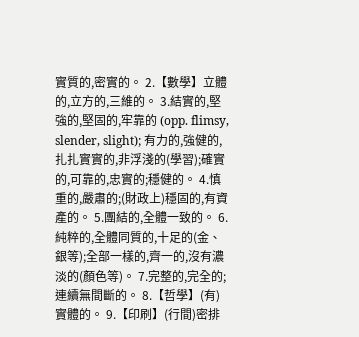實質的,密實的。 2.【數學】立體的,立方的,三維的。 3.結實的,堅強的,堅固的,牢靠的 (opp. flimsy, slender, slight); 有力的,強健的,扎扎實實的,非浮淺的(學習);確實的,可靠的,忠實的;穩健的。 4.慎重的,嚴肅的;(財政上)穩固的,有資產的。 5.團結的,全體一致的。 6.純粹的,全體同質的,十足的(金、銀等);全部一樣的,齊一的,沒有濃淡的(顏色等)。 7.完整的,完全的;連續無間斷的。 8.【哲學】(有)實體的。 9.【印刷】(行間)密排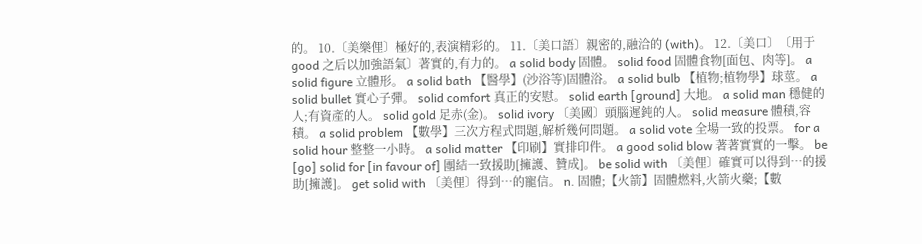的。 10.〔美樂俚〕極好的,表演精彩的。 11.〔美口語〕親密的,融洽的 (with)。 12.〔美口〕〔用于 good 之后以加強語氣〕著實的,有力的。 a solid body 固體。 solid food 固體食物[面包、肉等]。 a solid figure 立體形。 a solid bath 【醫學】(沙浴等)固體浴。 a solid bulb 【植物;植物學】球莖。 a solid bullet 實心子彈。 solid comfort 真正的安慰。 solid earth [ground] 大地。 a solid man 穩健的人;有資產的人。 solid gold 足赤(金)。 solid ivory 〔美國〕頭腦遲鈍的人。 solid measure 體積,容積。 a solid problem 【數學】三次方程式問題,解析幾何問題。 a solid vote 全場一致的投票。 for a solid hour 整整一小時。 a solid matter 【印刷】實排印件。 a good solid blow 著著實實的一擊。 be [go] solid for [in favour of] 團結一致援助[擁護、贊成]。 be solid with 〔美俚〕確實可以得到…的援助[擁護]。 get solid with 〔美俚〕得到…的寵信。 n. 固體;【火箭】固體燃料,火箭火藥;【數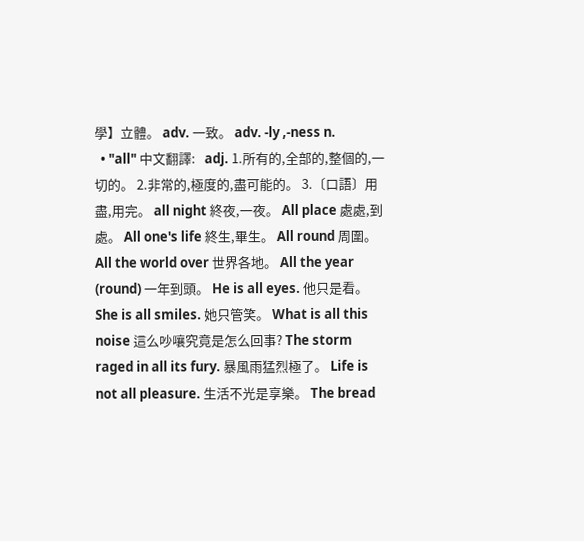學】立體。 adv. 一致。 adv. -ly ,-ness n.
  • "all" 中文翻譯:   adj. 1.所有的,全部的,整個的,一切的。 2.非常的,極度的,盡可能的。 3.〔口語〕用盡,用完。 all night 終夜,一夜。 All place 處處,到處。 All one's life 終生,畢生。 All round 周圍。 All the world over 世界各地。 All the year (round) 一年到頭。 He is all eyes. 他只是看。 She is all smiles. 她只管笑。 What is all this noise 這么吵嚷究竟是怎么回事? The storm raged in all its fury. 暴風雨猛烈極了。 Life is not all pleasure. 生活不光是享樂。 The bread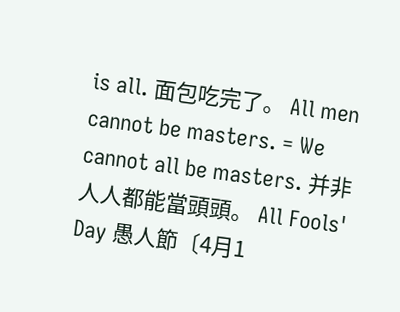is all. 面包吃完了。 All men cannot be masters. = We cannot all be masters. 并非人人都能當頭頭。 All Fools' Day 愚人節〔4月1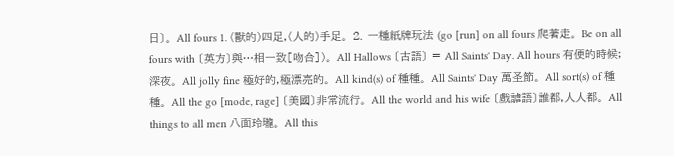日〕。 All fours 1. (獸的)四足,(人的)手足。 2. 一種紙牌玩法 (go [run] on all fours 爬著走。 Be on all fours with 〔英方〕與…相一致[吻合])。 All Hallows 〔古語〕 = All Saints' Day. All hours 有便的時候;深夜。 All jolly fine 極好的,極漂亮的。 All kind(s) of 種種。 All Saints' Day 萬圣節。 All sort(s) of 種種。 All the go [mode, rage] 〔美國〕非常流行。 All the world and his wife 〔戲謔語〕誰都,人人都。 All things to all men 八面玲瓏。 All this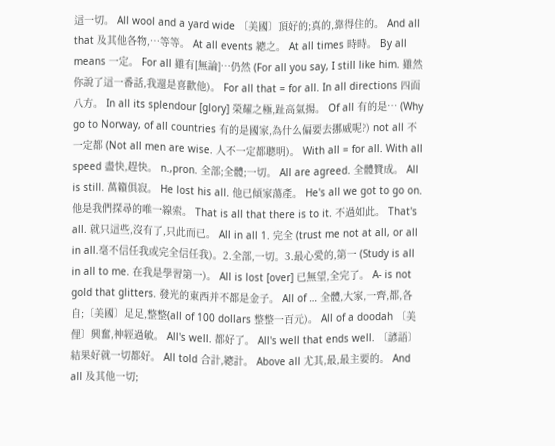這一切。 All wool and a yard wide 〔美國〕頂好的;真的,靠得住的。 And all that 及其他各物,…等等。 At all events 總之。 At all times 時時。 By all means 一定。 For all 雖有[無論]…仍然 (For all you say, I still like him. 雖然你說了這一番話,我還是喜歡他)。 For all that = for all. In all directions 四面八方。 In all its splendour [glory] 榮耀之極,趾高氣揚。 Of all 有的是… (Why go to Norway, of all countries 有的是國家,為什么偏要去挪威呢?) not all 不一定都 (Not all men are wise. 人不一定都聰明)。 With all = for all. With all speed 盡快,趕快。 n.,pron. 全部;全體;一切。 All are agreed. 全體贊成。 All is still. 萬籟俱寂。 He lost his all. 他已傾家蕩產。 He's all we got to go on. 他是我們探尋的唯一線索。 That is all that there is to it. 不過如此。 That's all. 就只這些,沒有了,只此而已。 All in all 1. 完全 (trust me not at all, or all in all.毫不信任我或完全信任我)。2.全部,一切。3.最心愛的,第一 (Study is all in all to me. 在我是學習第一)。 All is lost [over] 已無望,全完了。 A- is not gold that glitters. 發光的東西并不都是金子。 All of … 全體,大家,一齊,都,各自;〔美國〕足足,整整(all of 100 dollars 整整一百元)。 All of a doodah 〔美俚〕興奮,神經過敏。 All's well. 都好了。 All's well that ends well. 〔諺語〕結果好就一切都好。 All told 合計,總計。 Above all 尤其,最,最主要的。 And all 及其他一切;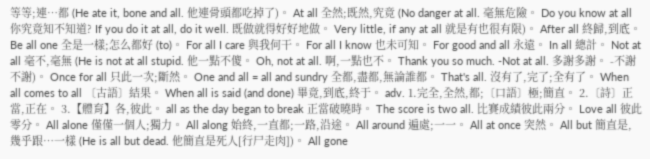等等;連…都 (He ate it, bone and all. 他連骨頭都吃掉了)。 At all 全然;既然,究竟 (No danger at all. 毫無危險。 Do you know at all 你究竟知不知道? If you do it at all, do it well. 既做就得好好地做。 Very little, if any at all 就是有也很有限)。 After all 終歸,到底。 Be all one 全是一樣;怎么都好 (to)。 For all I care 與我何干。 For all I know 也未可知。 For good and all 永遠。 In all 總計。 Not at all 毫不,毫無 (He is not at all stupid. 他一點不傻。 Oh, not at all. 啊,一點也不。 Thank you so much. -Not at all. 多謝多謝。 -不謝不謝)。 Once for all 只此一次;斷然。 One and all = all and sundry 全都,盡都,無論誰都。 That's all. 沒有了,完了;全有了。 When all comes to all 〔古語〕結果。 When all is said (and done) 畢竟,到底,終于。 adv. 1.完全,全然,都;〔口語〕極;簡直。 2.〔詩〕正當,正在。 3.【體育】各,彼此。 all as the day began to break 正當破曉時。 The score is two all. 比賽成績彼此兩分。 Love all 彼此零分。 All alone 僅僅一個人;獨力。 All along 始終,一直都;一路,沿途。 All around 遍處;一一。 All at once 突然。 All but 簡直是,幾乎跟…一樣 (He is all but dead. 他簡直是死人[行尸走肉])。 All gone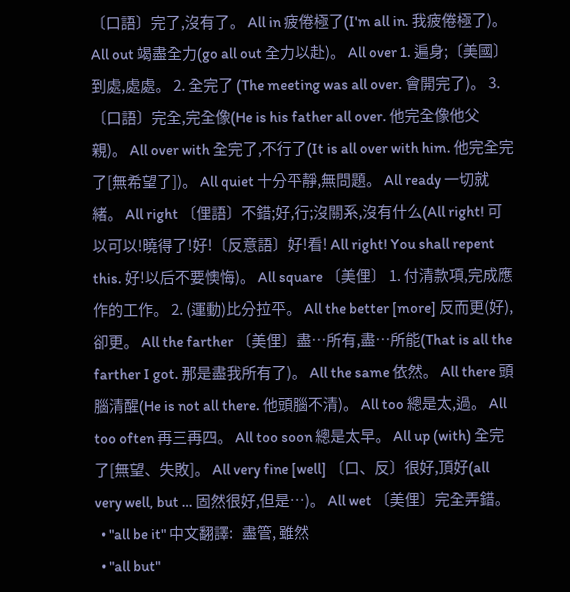〔口語〕完了,沒有了。 All in 疲倦極了(I'm all in. 我疲倦極了)。 All out 竭盡全力(go all out 全力以赴)。 All over 1. 遍身;〔美國〕到處,處處。 2. 全完了 (The meeting was all over. 會開完了)。 3. 〔口語〕完全,完全像(He is his father all over. 他完全像他父親)。 All over with 全完了,不行了(It is all over with him. 他完全完了[無希望了])。 All quiet 十分平靜,無問題。 All ready 一切就緒。 All right 〔俚語〕不錯;好,行;沒關系,沒有什么(All right! 可以可以!曉得了!好!〔反意語〕好!看! All right! You shall repent this. 好!以后不要懊悔)。 All square 〔美俚〕 1. 付清款項,完成應作的工作。 2. (運動)比分拉平。 All the better [more] 反而更(好),卻更。 All the farther 〔美俚〕盡…所有,盡…所能(That is all the farther I got. 那是盡我所有了)。 All the same 依然。 All there 頭腦清醒(He is not all there. 他頭腦不清)。 All too 總是太,過。 All too often 再三再四。 All too soon 總是太早。 All up (with) 全完了[無望、失敗]。 All very fine [well] 〔口、反〕很好,頂好(all very well, but … 固然很好,但是…)。 All wet 〔美俚〕完全弄錯。
  • "all be it" 中文翻譯:   盡管, 雖然
  • "all but"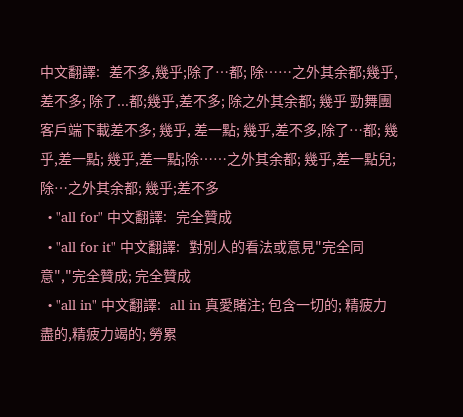中文翻譯:   差不多,幾乎;除了…都; 除……之外其余都;幾乎,差不多; 除了...都;幾乎,差不多; 除之外其余都; 幾乎 勁舞團客戶端下載差不多; 幾乎, 差一點; 幾乎,差不多,除了…都; 幾乎,差一點; 幾乎,差一點;除……之外其余都; 幾乎,差一點兒;除…之外其余都; 幾乎;差不多
  • "all for" 中文翻譯:   完全贊成
  • "all for it" 中文翻譯:   對別人的看法或意見"完全同意","完全贊成; 完全贊成
  • "all in" 中文翻譯:   all in 真愛賭注; 包含一切的; 精疲力盡的,精疲力竭的; 勞累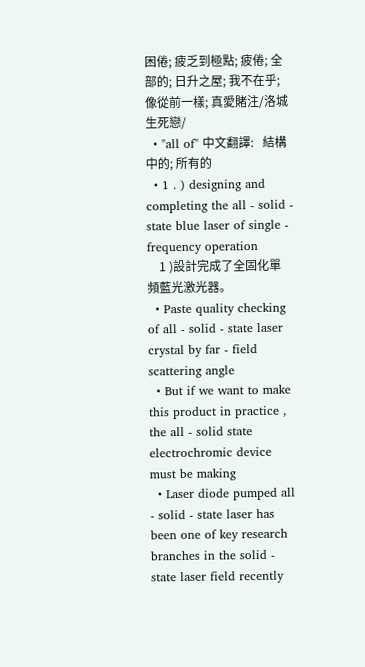困倦; 疲乏到極點; 疲倦; 全部的; 日升之屋; 我不在乎; 像從前一樣; 真愛賭注/洛城生死戀/
  • "all of" 中文翻譯:   結構中的; 所有的
  • 1 . ) designing and completing the all - solid - state blue laser of single - frequency operation
    1 )設計完成了全固化單頻藍光激光器。
  • Paste quality checking of all - solid - state laser crystal by far - field scattering angle
  • But if we want to make this product in practice , the all - solid state electrochromic device must be making
  • Laser diode pumped all - solid - state laser has been one of key research branches in the solid - state laser field recently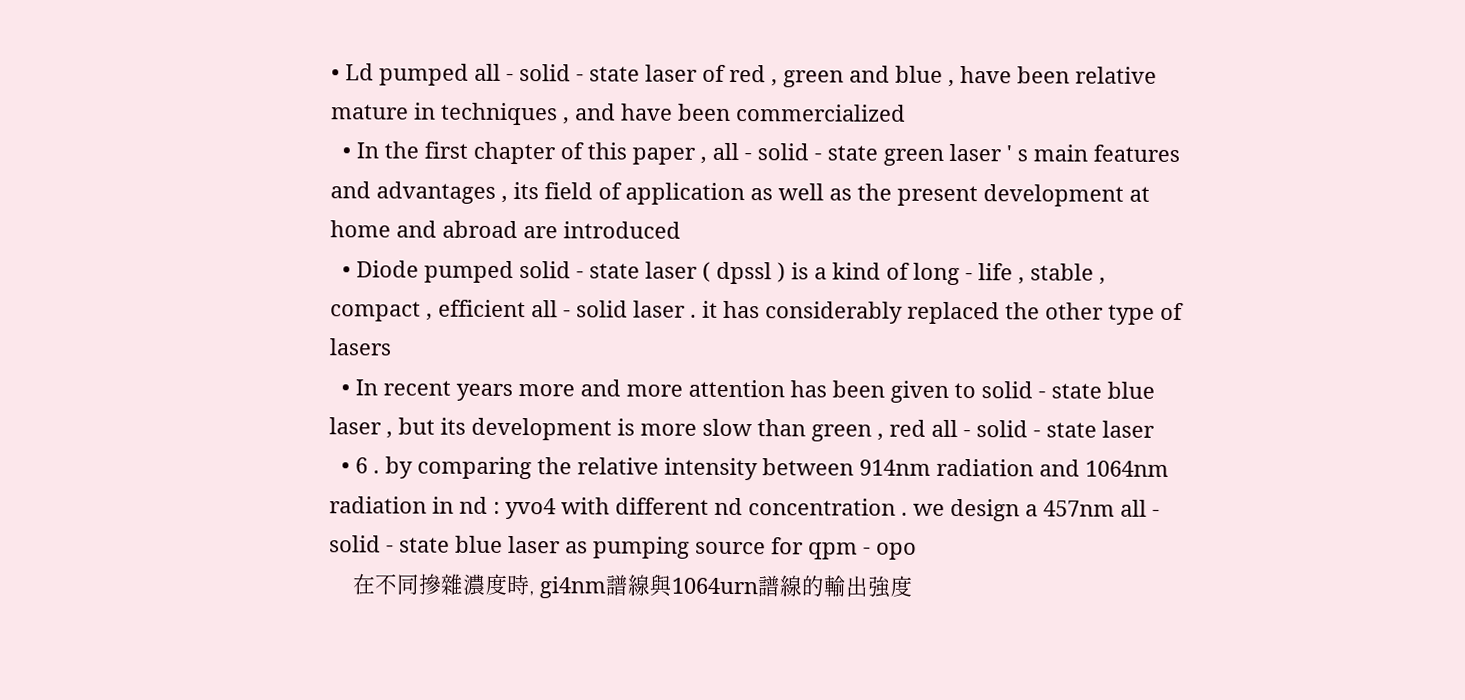• Ld pumped all - solid - state laser of red , green and blue , have been relative mature in techniques , and have been commercialized
  • In the first chapter of this paper , all - solid - state green laser ' s main features and advantages , its field of application as well as the present development at home and abroad are introduced
  • Diode pumped solid - state laser ( dpssl ) is a kind of long - life , stable , compact , efficient all - solid laser . it has considerably replaced the other type of lasers
  • In recent years more and more attention has been given to solid - state blue laser , but its development is more slow than green , red all - solid - state laser
  • 6 . by comparing the relative intensity between 914nm radiation and 1064nm radiation in nd : yvo4 with different nd concentration . we design a 457nm all - solid - state blue laser as pumping source for qpm - opo
    在不同摻雜濃度時, gi4nm譜線與1064urn譜線的輸出強度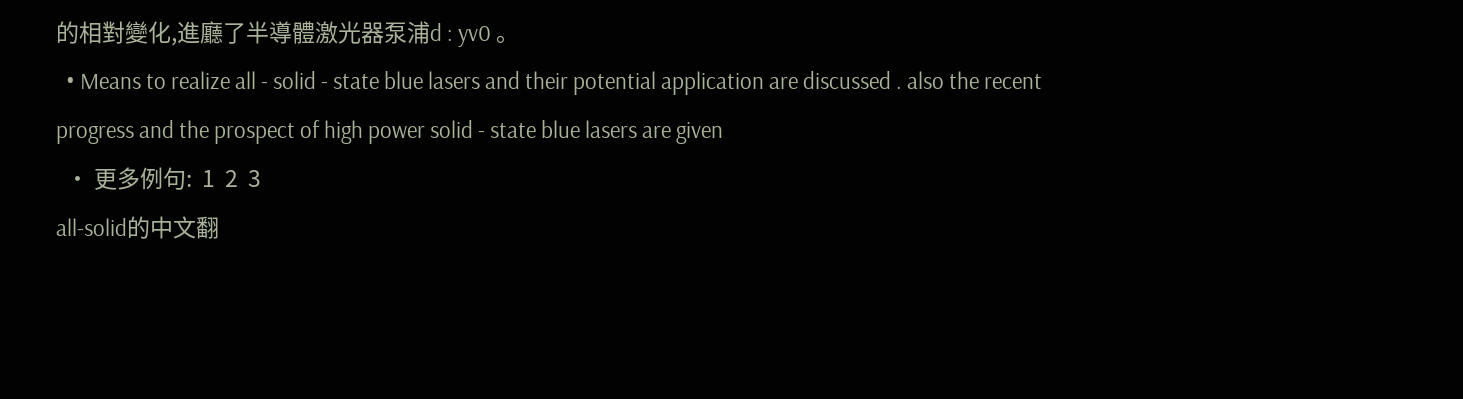的相對變化,進廳了半導體激光器泵浦d : yv0 。
  • Means to realize all - solid - state blue lasers and their potential application are discussed . also the recent progress and the prospect of high power solid - state blue lasers are given
  • 更多例句:  1  2  3
all-solid的中文翻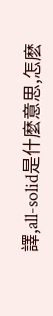譯,all-solid是什麼意思,怎麽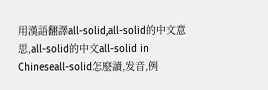用漢語翻譯all-solid,all-solid的中文意思,all-solid的中文all-solid in Chineseall-solid怎麼讀,发音,例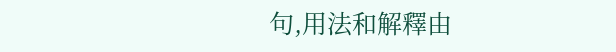句,用法和解釋由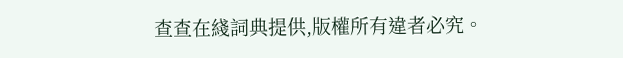查查在綫詞典提供,版權所有違者必究。